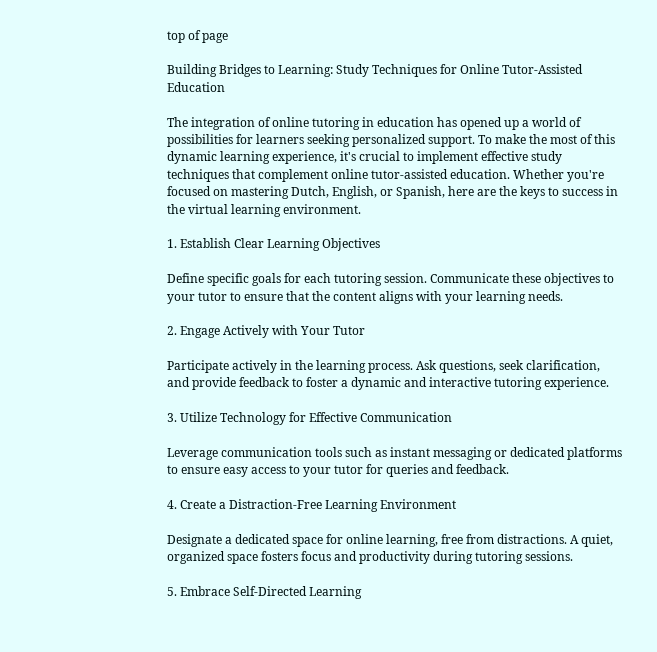top of page

Building Bridges to Learning: Study Techniques for Online Tutor-Assisted Education

The integration of online tutoring in education has opened up a world of possibilities for learners seeking personalized support. To make the most of this dynamic learning experience, it's crucial to implement effective study techniques that complement online tutor-assisted education. Whether you're focused on mastering Dutch, English, or Spanish, here are the keys to success in the virtual learning environment.

1. Establish Clear Learning Objectives

Define specific goals for each tutoring session. Communicate these objectives to your tutor to ensure that the content aligns with your learning needs.

2. Engage Actively with Your Tutor

Participate actively in the learning process. Ask questions, seek clarification, and provide feedback to foster a dynamic and interactive tutoring experience.

3. Utilize Technology for Effective Communication

Leverage communication tools such as instant messaging or dedicated platforms to ensure easy access to your tutor for queries and feedback.

4. Create a Distraction-Free Learning Environment

Designate a dedicated space for online learning, free from distractions. A quiet, organized space fosters focus and productivity during tutoring sessions.

5. Embrace Self-Directed Learning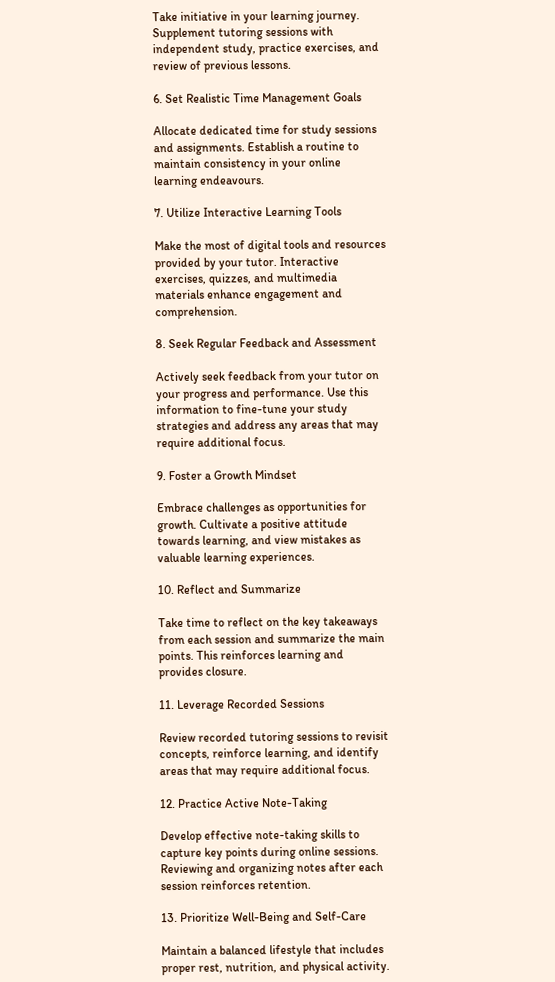Take initiative in your learning journey. Supplement tutoring sessions with independent study, practice exercises, and review of previous lessons.

6. Set Realistic Time Management Goals

Allocate dedicated time for study sessions and assignments. Establish a routine to maintain consistency in your online learning endeavours.

7. Utilize Interactive Learning Tools

Make the most of digital tools and resources provided by your tutor. Interactive exercises, quizzes, and multimedia materials enhance engagement and comprehension.

8. Seek Regular Feedback and Assessment

Actively seek feedback from your tutor on your progress and performance. Use this information to fine-tune your study strategies and address any areas that may require additional focus.

9. Foster a Growth Mindset

Embrace challenges as opportunities for growth. Cultivate a positive attitude towards learning, and view mistakes as valuable learning experiences.

10. Reflect and Summarize

Take time to reflect on the key takeaways from each session and summarize the main points. This reinforces learning and provides closure.

11. Leverage Recorded Sessions

Review recorded tutoring sessions to revisit concepts, reinforce learning, and identify areas that may require additional focus.

12. Practice Active Note-Taking

Develop effective note-taking skills to capture key points during online sessions. Reviewing and organizing notes after each session reinforces retention.

13. Prioritize Well-Being and Self-Care

Maintain a balanced lifestyle that includes proper rest, nutrition, and physical activity.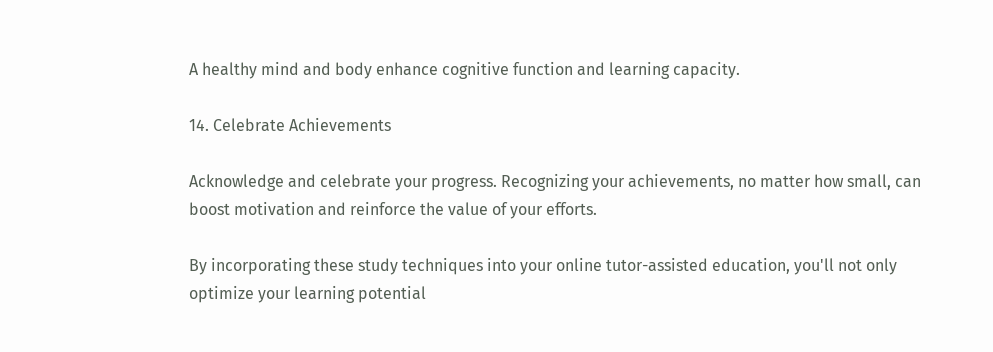A healthy mind and body enhance cognitive function and learning capacity.

14. Celebrate Achievements

Acknowledge and celebrate your progress. Recognizing your achievements, no matter how small, can boost motivation and reinforce the value of your efforts.

By incorporating these study techniques into your online tutor-assisted education, you'll not only optimize your learning potential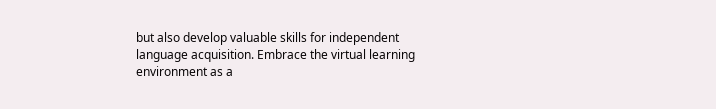but also develop valuable skills for independent language acquisition. Embrace the virtual learning environment as a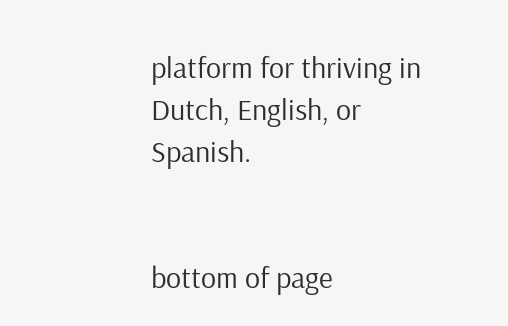platform for thriving in Dutch, English, or Spanish.


bottom of page